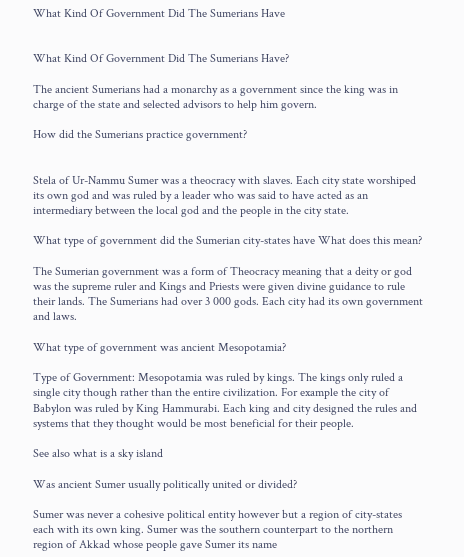What Kind Of Government Did The Sumerians Have


What Kind Of Government Did The Sumerians Have?

The ancient Sumerians had a monarchy as a government since the king was in charge of the state and selected advisors to help him govern.

How did the Sumerians practice government?


Stela of Ur-Nammu Sumer was a theocracy with slaves. Each city state worshiped its own god and was ruled by a leader who was said to have acted as an intermediary between the local god and the people in the city state.

What type of government did the Sumerian city-states have What does this mean?

The Sumerian government was a form of Theocracy meaning that a deity or god was the supreme ruler and Kings and Priests were given divine guidance to rule their lands. The Sumerians had over 3 000 gods. Each city had its own government and laws.

What type of government was ancient Mesopotamia?

Type of Government: Mesopotamia was ruled by kings. The kings only ruled a single city though rather than the entire civilization. For example the city of Babylon was ruled by King Hammurabi. Each king and city designed the rules and systems that they thought would be most beneficial for their people.

See also what is a sky island

Was ancient Sumer usually politically united or divided?

Sumer was never a cohesive political entity however but a region of city-states each with its own king. Sumer was the southern counterpart to the northern region of Akkad whose people gave Sumer its name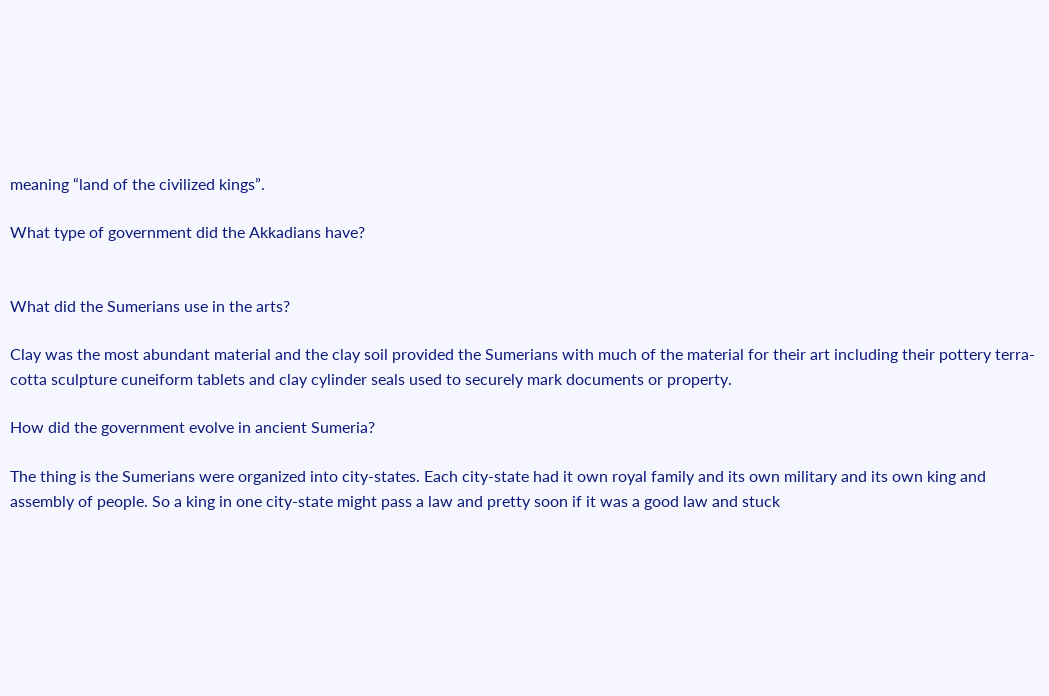meaning “land of the civilized kings”.

What type of government did the Akkadians have?


What did the Sumerians use in the arts?

Clay was the most abundant material and the clay soil provided the Sumerians with much of the material for their art including their pottery terra-cotta sculpture cuneiform tablets and clay cylinder seals used to securely mark documents or property.

How did the government evolve in ancient Sumeria?

The thing is the Sumerians were organized into city-states. Each city-state had it own royal family and its own military and its own king and assembly of people. So a king in one city-state might pass a law and pretty soon if it was a good law and stuck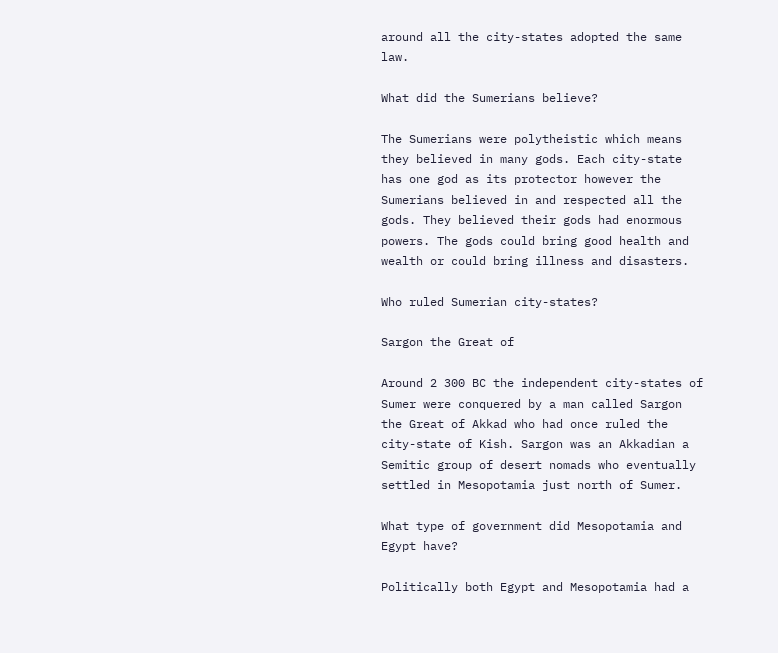around all the city-states adopted the same law.

What did the Sumerians believe?

The Sumerians were polytheistic which means they believed in many gods. Each city-state has one god as its protector however the Sumerians believed in and respected all the gods. They believed their gods had enormous powers. The gods could bring good health and wealth or could bring illness and disasters.

Who ruled Sumerian city-states?

Sargon the Great of

Around 2 300 BC the independent city-states of Sumer were conquered by a man called Sargon the Great of Akkad who had once ruled the city-state of Kish. Sargon was an Akkadian a Semitic group of desert nomads who eventually settled in Mesopotamia just north of Sumer.

What type of government did Mesopotamia and Egypt have?

Politically both Egypt and Mesopotamia had a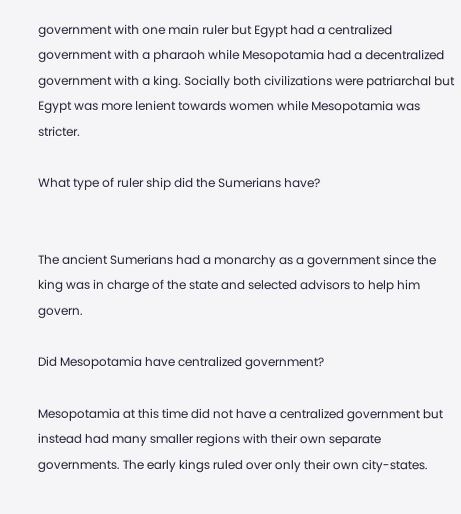government with one main ruler but Egypt had a centralized government with a pharaoh while Mesopotamia had a decentralized government with a king. Socially both civilizations were patriarchal but Egypt was more lenient towards women while Mesopotamia was stricter.

What type of ruler ship did the Sumerians have?


The ancient Sumerians had a monarchy as a government since the king was in charge of the state and selected advisors to help him govern.

Did Mesopotamia have centralized government?

Mesopotamia at this time did not have a centralized government but instead had many smaller regions with their own separate governments. The early kings ruled over only their own city-states.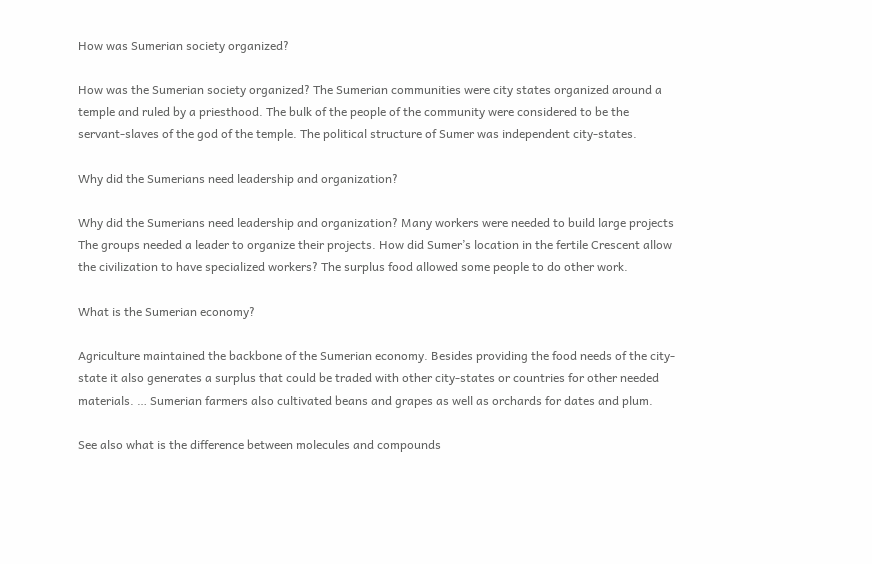How was Sumerian society organized?

How was the Sumerian society organized? The Sumerian communities were city states organized around a temple and ruled by a priesthood. The bulk of the people of the community were considered to be the servant-slaves of the god of the temple. The political structure of Sumer was independent city-states.

Why did the Sumerians need leadership and organization?

Why did the Sumerians need leadership and organization? Many workers were needed to build large projects The groups needed a leader to organize their projects. How did Sumer’s location in the fertile Crescent allow the civilization to have specialized workers? The surplus food allowed some people to do other work.

What is the Sumerian economy?

Agriculture maintained the backbone of the Sumerian economy. Besides providing the food needs of the city-state it also generates a surplus that could be traded with other city-states or countries for other needed materials. … Sumerian farmers also cultivated beans and grapes as well as orchards for dates and plum.

See also what is the difference between molecules and compounds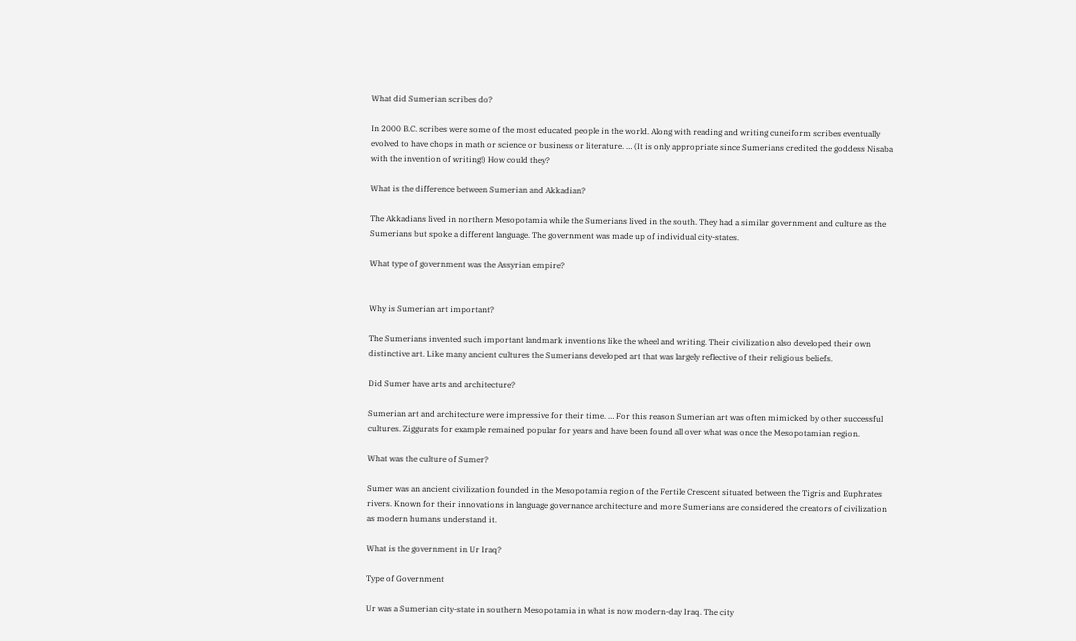What did Sumerian scribes do?

In 2000 B.C. scribes were some of the most educated people in the world. Along with reading and writing cuneiform scribes eventually evolved to have chops in math or science or business or literature. … (It is only appropriate since Sumerians credited the goddess Nisaba with the invention of writing!) How could they?

What is the difference between Sumerian and Akkadian?

The Akkadians lived in northern Mesopotamia while the Sumerians lived in the south. They had a similar government and culture as the Sumerians but spoke a different language. The government was made up of individual city-states.

What type of government was the Assyrian empire?


Why is Sumerian art important?

The Sumerians invented such important landmark inventions like the wheel and writing. Their civilization also developed their own distinctive art. Like many ancient cultures the Sumerians developed art that was largely reflective of their religious beliefs.

Did Sumer have arts and architecture?

Sumerian art and architecture were impressive for their time. … For this reason Sumerian art was often mimicked by other successful cultures. Ziggurats for example remained popular for years and have been found all over what was once the Mesopotamian region.

What was the culture of Sumer?

Sumer was an ancient civilization founded in the Mesopotamia region of the Fertile Crescent situated between the Tigris and Euphrates rivers. Known for their innovations in language governance architecture and more Sumerians are considered the creators of civilization as modern humans understand it.

What is the government in Ur Iraq?

Type of Government

Ur was a Sumerian city-state in southern Mesopotamia in what is now modern-day Iraq. The city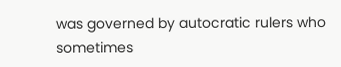was governed by autocratic rulers who sometimes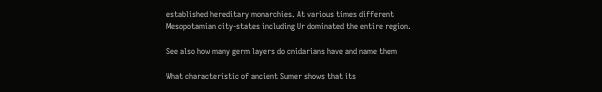established hereditary monarchies. At various times different Mesopotamian city-states including Ur dominated the entire region.

See also how many germ layers do cnidarians have and name them

What characteristic of ancient Sumer shows that its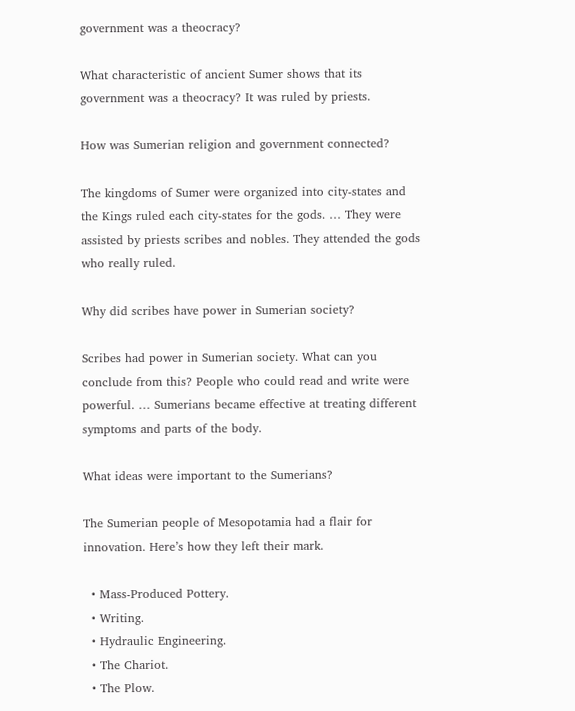government was a theocracy?

What characteristic of ancient Sumer shows that its government was a theocracy? It was ruled by priests.

How was Sumerian religion and government connected?

The kingdoms of Sumer were organized into city-states and the Kings ruled each city-states for the gods. … They were assisted by priests scribes and nobles. They attended the gods who really ruled.

Why did scribes have power in Sumerian society?

Scribes had power in Sumerian society. What can you conclude from this? People who could read and write were powerful. … Sumerians became effective at treating different symptoms and parts of the body.

What ideas were important to the Sumerians?

The Sumerian people of Mesopotamia had a flair for innovation. Here’s how they left their mark.

  • Mass-Produced Pottery.
  • Writing.
  • Hydraulic Engineering.
  • The Chariot.
  • The Plow.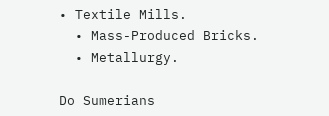• Textile Mills.
  • Mass-Produced Bricks.
  • Metallurgy.

Do Sumerians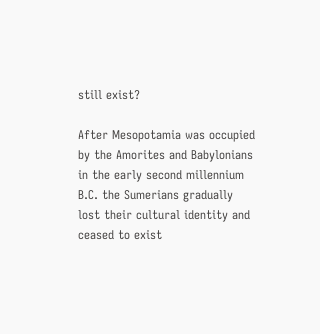still exist?

After Mesopotamia was occupied by the Amorites and Babylonians in the early second millennium B.C. the Sumerians gradually lost their cultural identity and ceased to exist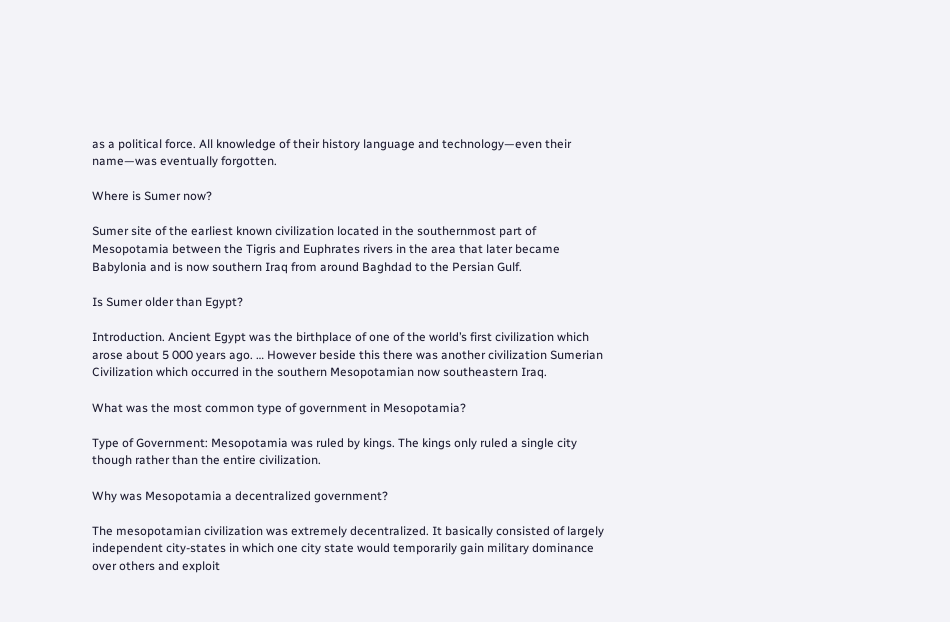as a political force. All knowledge of their history language and technology—even their name—was eventually forgotten.

Where is Sumer now?

Sumer site of the earliest known civilization located in the southernmost part of Mesopotamia between the Tigris and Euphrates rivers in the area that later became Babylonia and is now southern Iraq from around Baghdad to the Persian Gulf.

Is Sumer older than Egypt?

Introduction. Ancient Egypt was the birthplace of one of the world’s first civilization which arose about 5 000 years ago. … However beside this there was another civilization Sumerian Civilization which occurred in the southern Mesopotamian now southeastern Iraq.

What was the most common type of government in Mesopotamia?

Type of Government: Mesopotamia was ruled by kings. The kings only ruled a single city though rather than the entire civilization.

Why was Mesopotamia a decentralized government?

The mesopotamian civilization was extremely decentralized. It basically consisted of largely independent city-states in which one city state would temporarily gain military dominance over others and exploit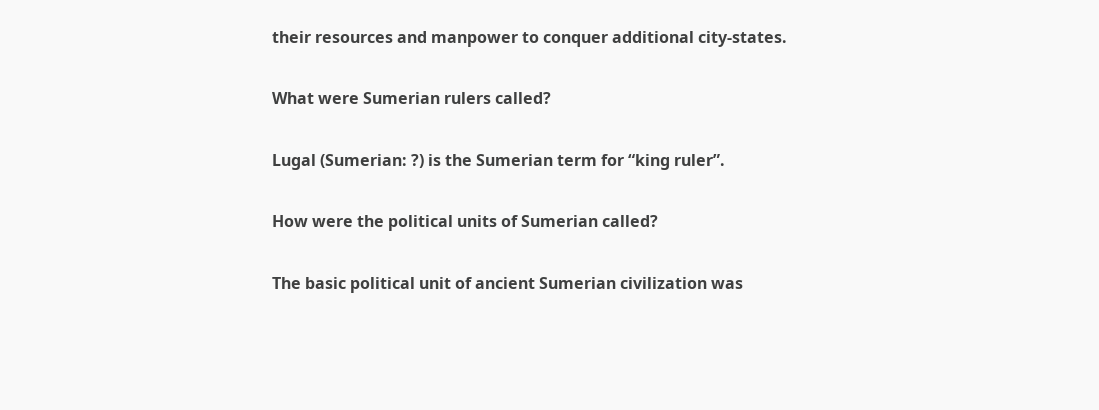their resources and manpower to conquer additional city-states.

What were Sumerian rulers called?

Lugal (Sumerian: ?) is the Sumerian term for “king ruler”.

How were the political units of Sumerian called?

The basic political unit of ancient Sumerian civilization was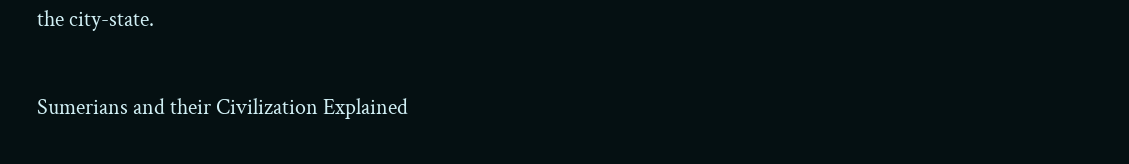the city-state.

Sumerians and their Civilization Explained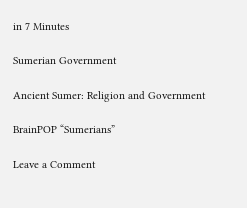in 7 Minutes

Sumerian Government

Ancient Sumer: Religion and Government

BrainPOP “Sumerians”

Leave a Comment